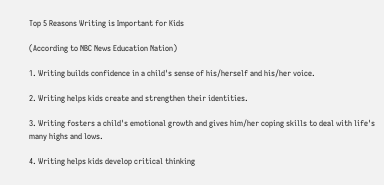Top 5 Reasons Writing is Important for Kids

(According to NBC News Education Nation)

1. Writing builds confidence in a child's sense of his/herself and his/her voice.

2. Writing helps kids create and strengthen their identities.

3. Writing fosters a child's emotional growth and gives him/her coping skills to deal with life's many highs and lows.

4. Writing helps kids develop critical thinking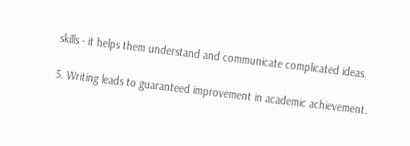skills - it helps them understand and communicate complicated ideas.

5. Writing leads to guaranteed improvement in academic achievement.